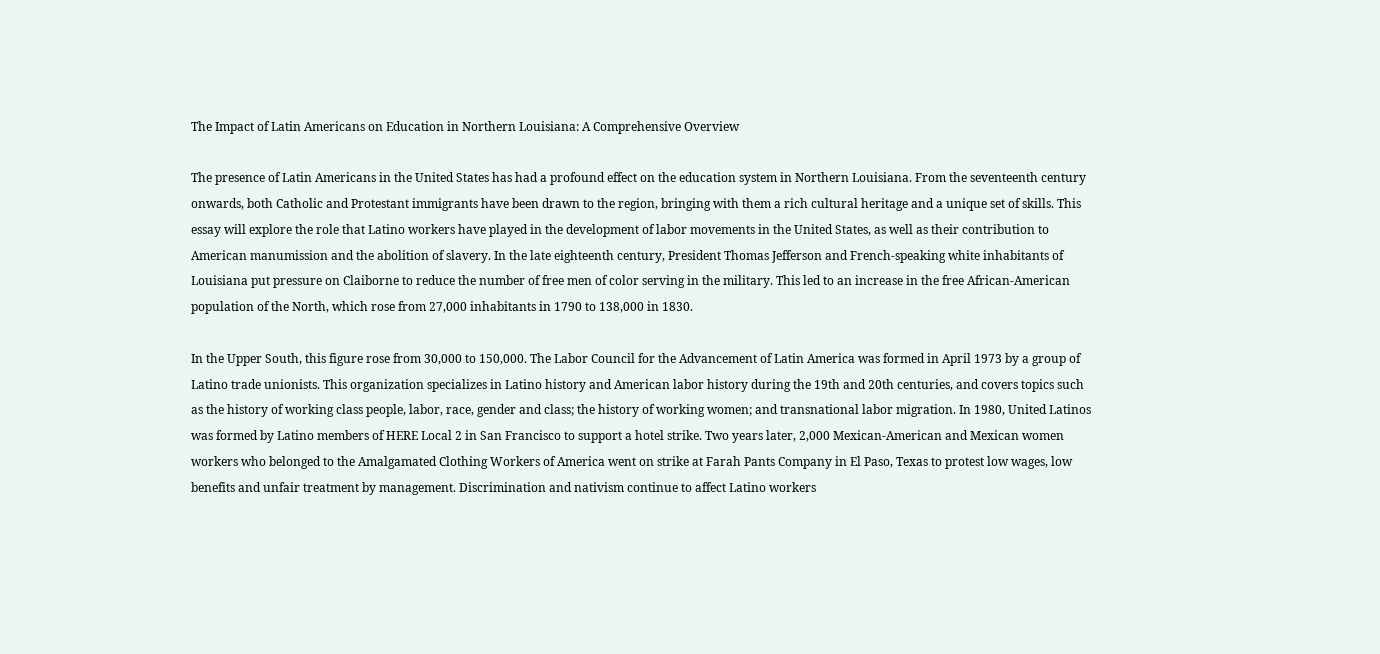The Impact of Latin Americans on Education in Northern Louisiana: A Comprehensive Overview

The presence of Latin Americans in the United States has had a profound effect on the education system in Northern Louisiana. From the seventeenth century onwards, both Catholic and Protestant immigrants have been drawn to the region, bringing with them a rich cultural heritage and a unique set of skills. This essay will explore the role that Latino workers have played in the development of labor movements in the United States, as well as their contribution to American manumission and the abolition of slavery. In the late eighteenth century, President Thomas Jefferson and French-speaking white inhabitants of Louisiana put pressure on Claiborne to reduce the number of free men of color serving in the military. This led to an increase in the free African-American population of the North, which rose from 27,000 inhabitants in 1790 to 138,000 in 1830.

In the Upper South, this figure rose from 30,000 to 150,000. The Labor Council for the Advancement of Latin America was formed in April 1973 by a group of Latino trade unionists. This organization specializes in Latino history and American labor history during the 19th and 20th centuries, and covers topics such as the history of working class people, labor, race, gender and class; the history of working women; and transnational labor migration. In 1980, United Latinos was formed by Latino members of HERE Local 2 in San Francisco to support a hotel strike. Two years later, 2,000 Mexican-American and Mexican women workers who belonged to the Amalgamated Clothing Workers of America went on strike at Farah Pants Company in El Paso, Texas to protest low wages, low benefits and unfair treatment by management. Discrimination and nativism continue to affect Latino workers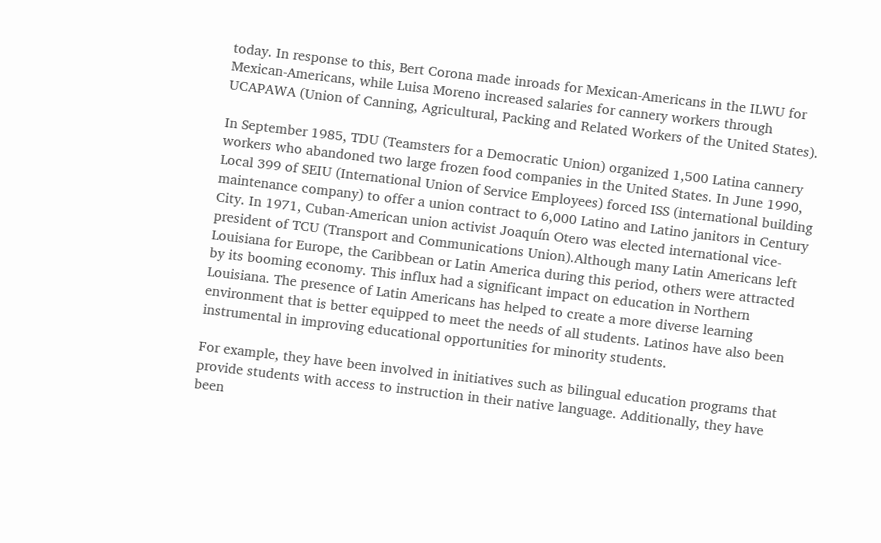today. In response to this, Bert Corona made inroads for Mexican-Americans in the ILWU for Mexican-Americans, while Luisa Moreno increased salaries for cannery workers through UCAPAWA (Union of Canning, Agricultural, Packing and Related Workers of the United States).

In September 1985, TDU (Teamsters for a Democratic Union) organized 1,500 Latina cannery workers who abandoned two large frozen food companies in the United States. In June 1990, Local 399 of SEIU (International Union of Service Employees) forced ISS (international building maintenance company) to offer a union contract to 6,000 Latino and Latino janitors in Century City. In 1971, Cuban-American union activist Joaquín Otero was elected international vice-president of TCU (Transport and Communications Union).Although many Latin Americans left Louisiana for Europe, the Caribbean or Latin America during this period, others were attracted by its booming economy. This influx had a significant impact on education in Northern Louisiana. The presence of Latin Americans has helped to create a more diverse learning environment that is better equipped to meet the needs of all students. Latinos have also been instrumental in improving educational opportunities for minority students.

For example, they have been involved in initiatives such as bilingual education programs that provide students with access to instruction in their native language. Additionally, they have been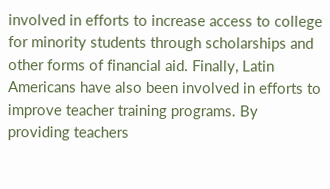involved in efforts to increase access to college for minority students through scholarships and other forms of financial aid. Finally, Latin Americans have also been involved in efforts to improve teacher training programs. By providing teachers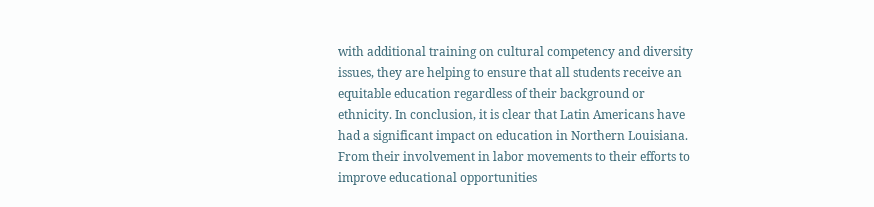with additional training on cultural competency and diversity issues, they are helping to ensure that all students receive an equitable education regardless of their background or ethnicity. In conclusion, it is clear that Latin Americans have had a significant impact on education in Northern Louisiana. From their involvement in labor movements to their efforts to improve educational opportunities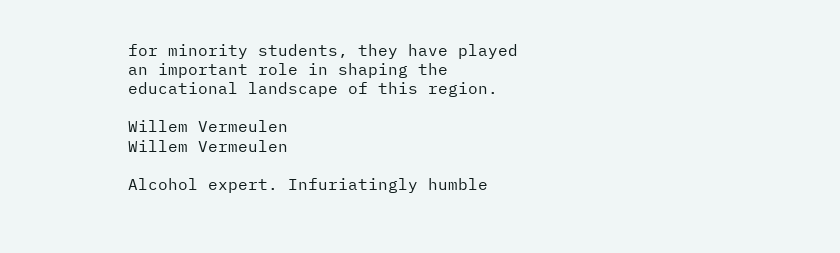for minority students, they have played an important role in shaping the educational landscape of this region.

Willem Vermeulen
Willem Vermeulen

Alcohol expert. Infuriatingly humble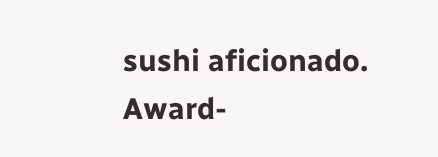sushi aficionado. Award-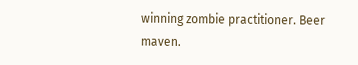winning zombie practitioner. Beer maven.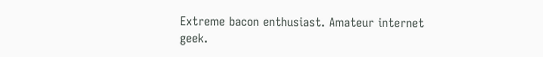Extreme bacon enthusiast. Amateur internet geek.